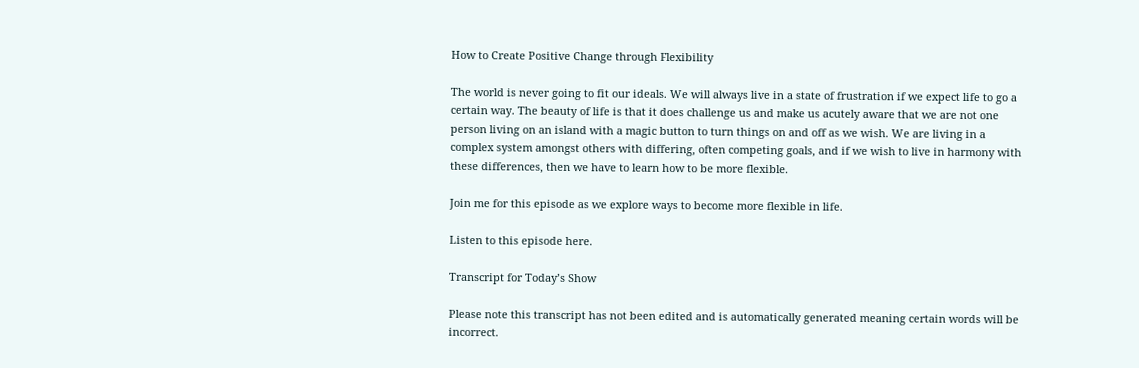How to Create Positive Change through Flexibility

The world is never going to fit our ideals. We will always live in a state of frustration if we expect life to go a certain way. The beauty of life is that it does challenge us and make us acutely aware that we are not one person living on an island with a magic button to turn things on and off as we wish. We are living in a complex system amongst others with differing, often competing goals, and if we wish to live in harmony with these differences, then we have to learn how to be more flexible.

Join me for this episode as we explore ways to become more flexible in life.

Listen to this episode here.

Transcript for Today’s Show

Please note this transcript has not been edited and is automatically generated meaning certain words will be incorrect.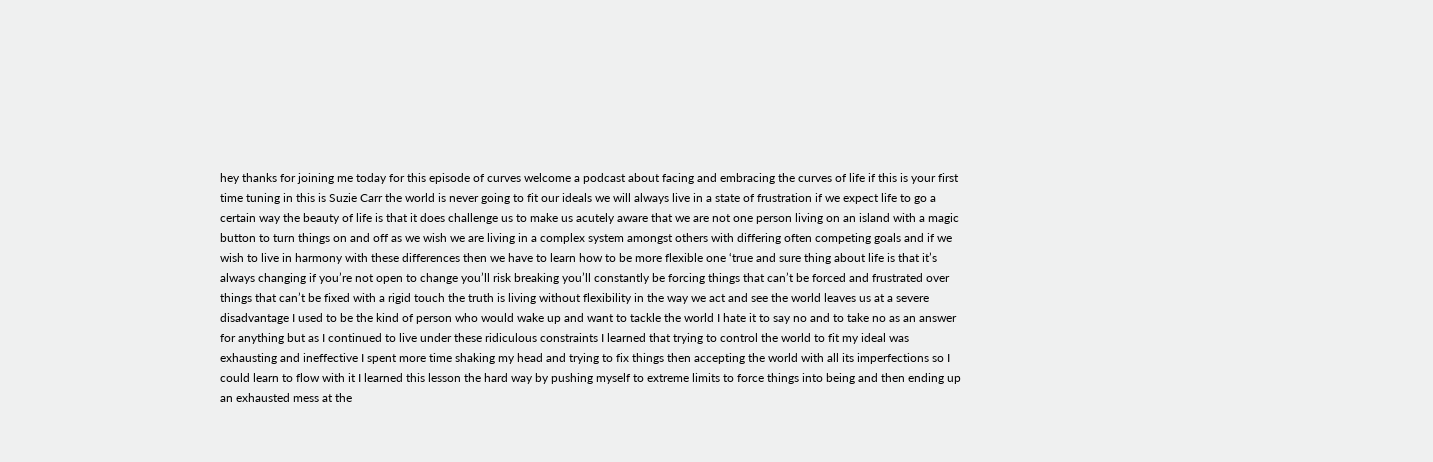hey thanks for joining me today for this episode of curves welcome a podcast about facing and embracing the curves of life if this is your first time tuning in this is Suzie Carr the world is never going to fit our ideals we will always live in a state of frustration if we expect life to go a certain way the beauty of life is that it does challenge us to make us acutely aware that we are not one person living on an island with a magic button to turn things on and off as we wish we are living in a complex system amongst others with differing often competing goals and if we wish to live in harmony with these differences then we have to learn how to be more flexible one ‘true and sure thing about life is that it’s always changing if you’re not open to change you’ll risk breaking you’ll constantly be forcing things that can’t be forced and frustrated over things that can’t be fixed with a rigid touch the truth is living without flexibility in the way we act and see the world leaves us at a severe disadvantage I used to be the kind of person who would wake up and want to tackle the world I hate it to say no and to take no as an answer for anything but as I continued to live under these ridiculous constraints I learned that trying to control the world to fit my ideal was exhausting and ineffective I spent more time shaking my head and trying to fix things then accepting the world with all its imperfections so I could learn to flow with it I learned this lesson the hard way by pushing myself to extreme limits to force things into being and then ending up an exhausted mess at the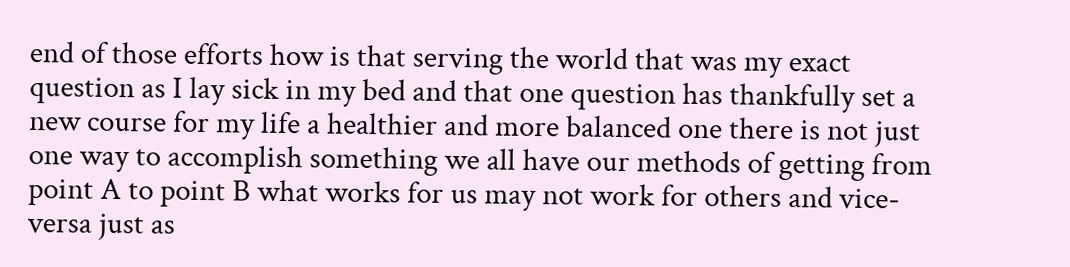end of those efforts how is that serving the world that was my exact question as I lay sick in my bed and that one question has thankfully set a new course for my life a healthier and more balanced one there is not just one way to accomplish something we all have our methods of getting from point A to point B what works for us may not work for others and vice-versa just as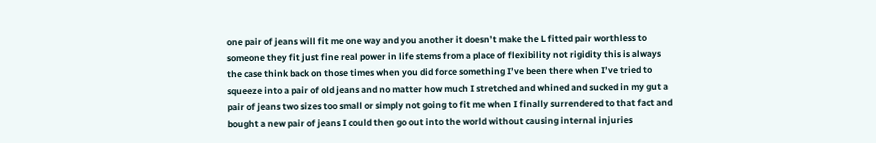one pair of jeans will fit me one way and you another it doesn’t make the L fitted pair worthless to someone they fit just fine real power in life stems from a place of flexibility not rigidity this is always the case think back on those times when you did force something I’ve been there when I’ve tried to squeeze into a pair of old jeans and no matter how much I stretched and whined and sucked in my gut a pair of jeans two sizes too small or simply not going to fit me when I finally surrendered to that fact and bought a new pair of jeans I could then go out into the world without causing internal injuries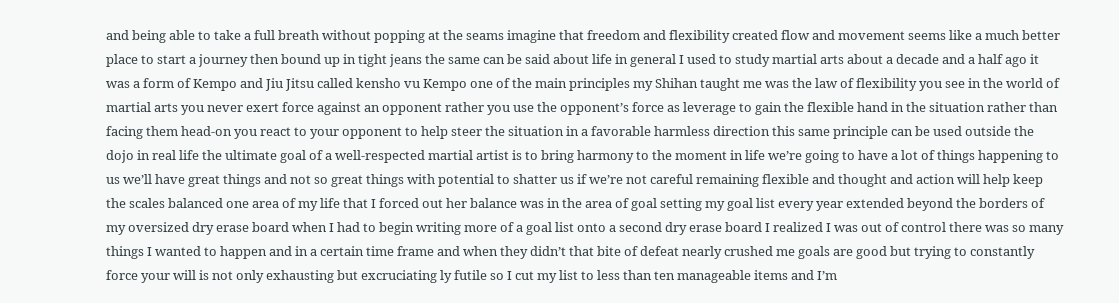and being able to take a full breath without popping at the seams imagine that freedom and flexibility created flow and movement seems like a much better place to start a journey then bound up in tight jeans the same can be said about life in general I used to study martial arts about a decade and a half ago it was a form of Kempo and Jiu Jitsu called kensho vu Kempo one of the main principles my Shihan taught me was the law of flexibility you see in the world of martial arts you never exert force against an opponent rather you use the opponent’s force as leverage to gain the flexible hand in the situation rather than facing them head-on you react to your opponent to help steer the situation in a favorable harmless direction this same principle can be used outside the dojo in real life the ultimate goal of a well-respected martial artist is to bring harmony to the moment in life we’re going to have a lot of things happening to us we’ll have great things and not so great things with potential to shatter us if we’re not careful remaining flexible and thought and action will help keep the scales balanced one area of my life that I forced out her balance was in the area of goal setting my goal list every year extended beyond the borders of my oversized dry erase board when I had to begin writing more of a goal list onto a second dry erase board I realized I was out of control there was so many things I wanted to happen and in a certain time frame and when they didn’t that bite of defeat nearly crushed me goals are good but trying to constantly force your will is not only exhausting but excruciating ly futile so I cut my list to less than ten manageable items and I’m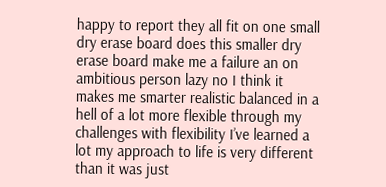happy to report they all fit on one small dry erase board does this smaller dry erase board make me a failure an on ambitious person lazy no I think it makes me smarter realistic balanced in a hell of a lot more flexible through my challenges with flexibility I’ve learned a lot my approach to life is very different than it was just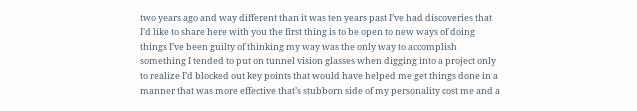two years ago and way different than it was ten years past I’ve had discoveries that I’d like to share here with you the first thing is to be open to new ways of doing things I’ve been guilty of thinking my way was the only way to accomplish something I tended to put on tunnel vision glasses when digging into a project only to realize I’d blocked out key points that would have helped me get things done in a manner that was more effective that’s stubborn side of my personality cost me and a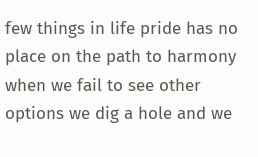few things in life pride has no place on the path to harmony when we fail to see other options we dig a hole and we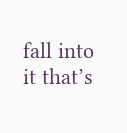fall into it that’s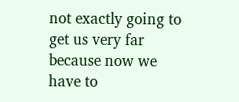not exactly going to get us very far because now we have to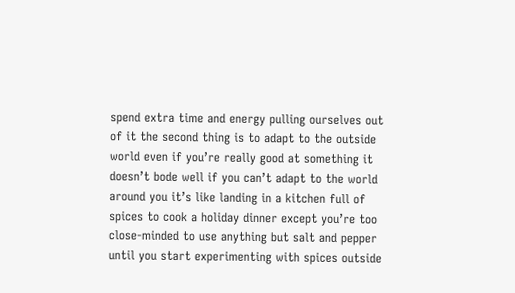spend extra time and energy pulling ourselves out of it the second thing is to adapt to the outside world even if you’re really good at something it doesn’t bode well if you can’t adapt to the world around you it’s like landing in a kitchen full of spices to cook a holiday dinner except you’re too close-minded to use anything but salt and pepper until you start experimenting with spices outside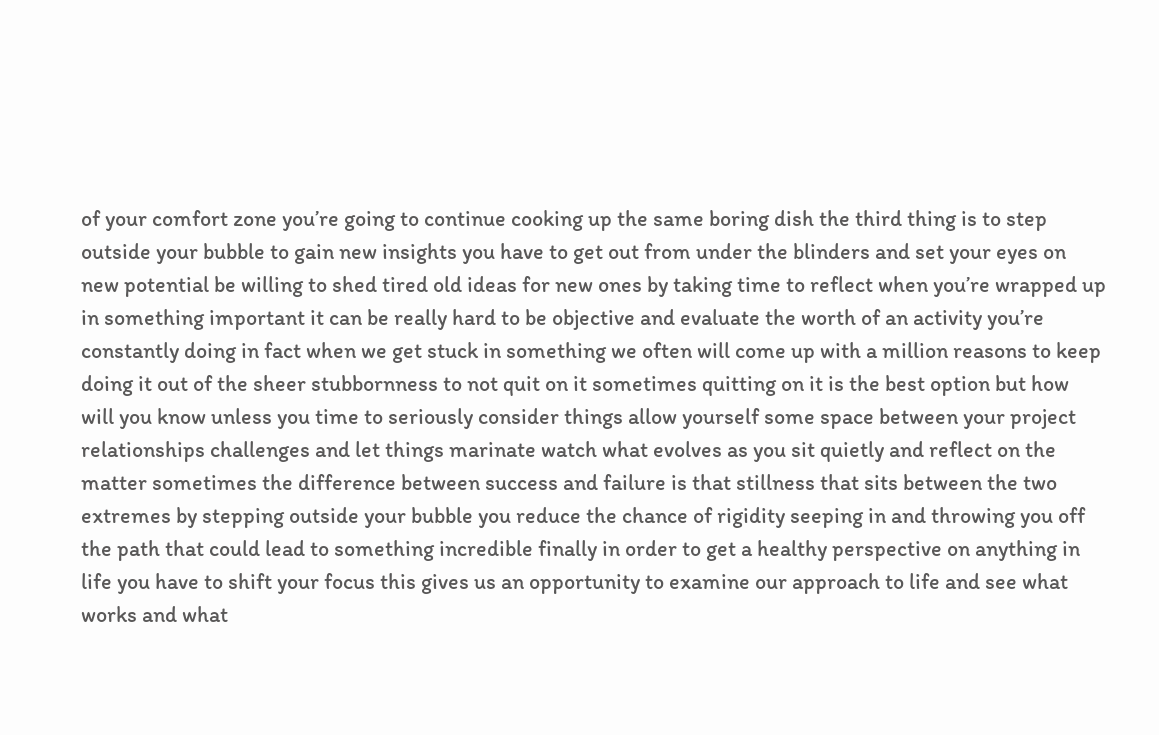of your comfort zone you’re going to continue cooking up the same boring dish the third thing is to step outside your bubble to gain new insights you have to get out from under the blinders and set your eyes on new potential be willing to shed tired old ideas for new ones by taking time to reflect when you’re wrapped up in something important it can be really hard to be objective and evaluate the worth of an activity you’re constantly doing in fact when we get stuck in something we often will come up with a million reasons to keep doing it out of the sheer stubbornness to not quit on it sometimes quitting on it is the best option but how will you know unless you time to seriously consider things allow yourself some space between your project relationships challenges and let things marinate watch what evolves as you sit quietly and reflect on the matter sometimes the difference between success and failure is that stillness that sits between the two extremes by stepping outside your bubble you reduce the chance of rigidity seeping in and throwing you off the path that could lead to something incredible finally in order to get a healthy perspective on anything in life you have to shift your focus this gives us an opportunity to examine our approach to life and see what works and what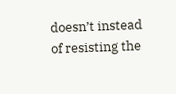doesn’t instead of resisting the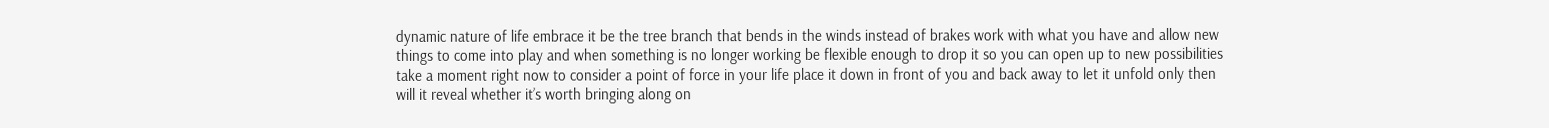dynamic nature of life embrace it be the tree branch that bends in the winds instead of brakes work with what you have and allow new things to come into play and when something is no longer working be flexible enough to drop it so you can open up to new possibilities take a moment right now to consider a point of force in your life place it down in front of you and back away to let it unfold only then will it reveal whether it’s worth bringing along on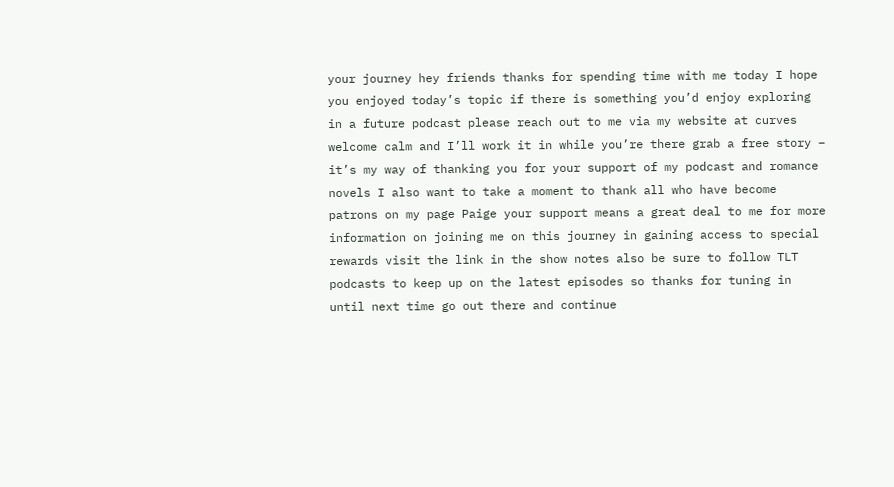your journey hey friends thanks for spending time with me today I hope you enjoyed today’s topic if there is something you’d enjoy exploring in a future podcast please reach out to me via my website at curves welcome calm and I’ll work it in while you’re there grab a free story – it’s my way of thanking you for your support of my podcast and romance novels I also want to take a moment to thank all who have become patrons on my page Paige your support means a great deal to me for more information on joining me on this journey in gaining access to special rewards visit the link in the show notes also be sure to follow TLT podcasts to keep up on the latest episodes so thanks for tuning in until next time go out there and continue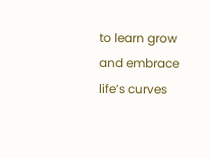to learn grow and embrace life’s curves